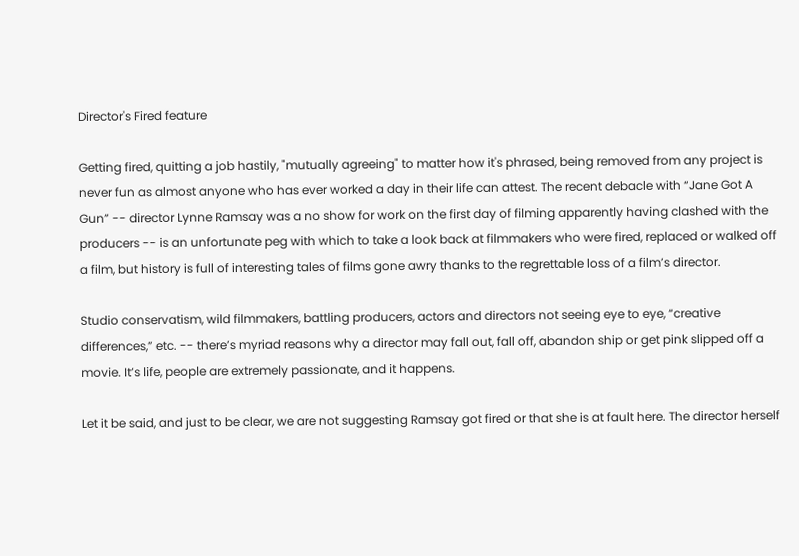Director's Fired feature

Getting fired, quitting a job hastily, "mutually agreeing" to matter how it's phrased, being removed from any project is never fun as almost anyone who has ever worked a day in their life can attest. The recent debacle with “Jane Got A Gun” -- director Lynne Ramsay was a no show for work on the first day of filming apparently having clashed with the producers -- is an unfortunate peg with which to take a look back at filmmakers who were fired, replaced or walked off a film, but history is full of interesting tales of films gone awry thanks to the regrettable loss of a film’s director.

Studio conservatism, wild filmmakers, battling producers, actors and directors not seeing eye to eye, “creative differences,” etc. -- there’s myriad reasons why a director may fall out, fall off, abandon ship or get pink slipped off a movie. It’s life, people are extremely passionate, and it happens.

Let it be said, and just to be clear, we are not suggesting Ramsay got fired or that she is at fault here. The director herself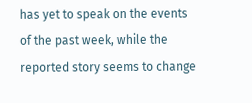has yet to speak on the events of the past week, while the reported story seems to change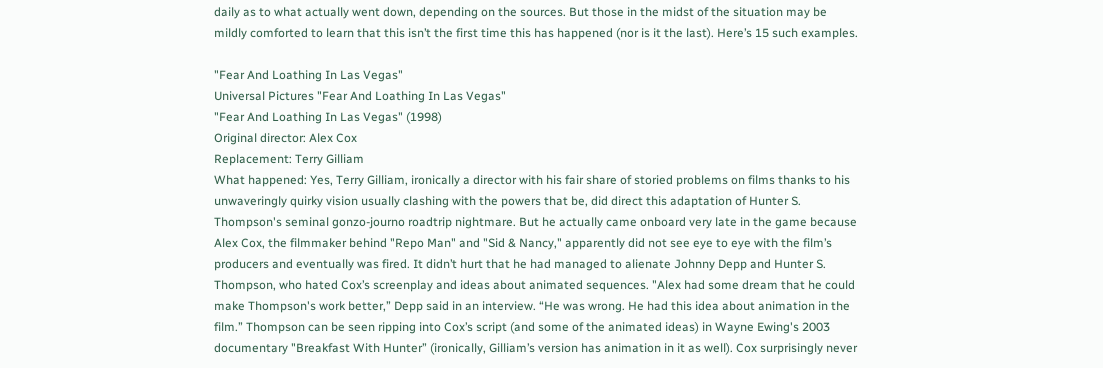daily as to what actually went down, depending on the sources. But those in the midst of the situation may be mildly comforted to learn that this isn’t the first time this has happened (nor is it the last). Here’s 15 such examples.

"Fear And Loathing In Las Vegas"
Universal Pictures "Fear And Loathing In Las Vegas"
"Fear And Loathing In Las Vegas" (1998)
Original director: Alex Cox
Replacement: Terry Gilliam
What happened: Yes, Terry Gilliam, ironically a director with his fair share of storied problems on films thanks to his unwaveringly quirky vision usually clashing with the powers that be, did direct this adaptation of Hunter S. Thompson's seminal gonzo-journo roadtrip nightmare. But he actually came onboard very late in the game because Alex Cox, the filmmaker behind "Repo Man" and "Sid & Nancy," apparently did not see eye to eye with the film’s producers and eventually was fired. It didn’t hurt that he had managed to alienate Johnny Depp and Hunter S. Thompson, who hated Cox’s screenplay and ideas about animated sequences. "Alex had some dream that he could make Thompson's work better,” Depp said in an interview. “He was wrong. He had this idea about animation in the film.” Thompson can be seen ripping into Cox’s script (and some of the animated ideas) in Wayne Ewing's 2003 documentary "Breakfast With Hunter” (ironically, Gilliam’s version has animation in it as well). Cox surprisingly never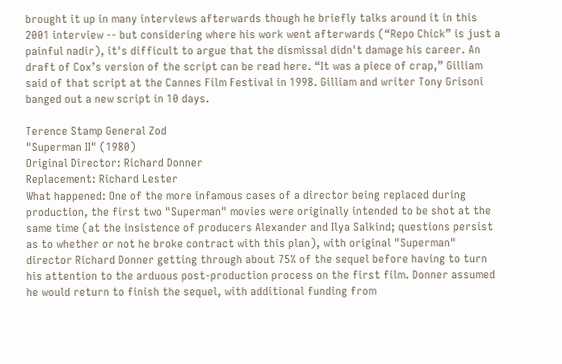brought it up in many interviews afterwards though he briefly talks around it in this 2001 interview -- but considering where his work went afterwards (“Repo Chick” is just a painful nadir), it's difficult to argue that the dismissal didn't damage his career. An draft of Cox’s version of the script can be read here. “It was a piece of crap,” Gilliam said of that script at the Cannes Film Festival in 1998. Gilliam and writer Tony Grisoni banged out a new script in 10 days.

Terence Stamp General Zod
"Superman II" (1980)
Original Director: Richard Donner
Replacement: Richard Lester
What happened: One of the more infamous cases of a director being replaced during production, the first two "Superman" movies were originally intended to be shot at the same time (at the insistence of producers Alexander and Ilya Salkind; questions persist as to whether or not he broke contract with this plan), with original "Superman" director Richard Donner getting through about 75% of the sequel before having to turn his attention to the arduous post-production process on the first film. Donner assumed he would return to finish the sequel, with additional funding from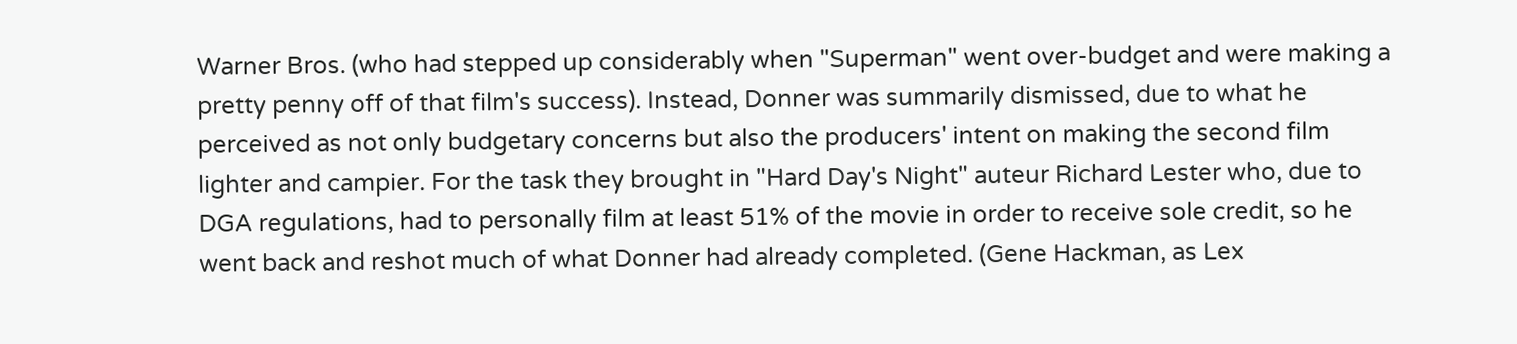Warner Bros. (who had stepped up considerably when "Superman" went over-budget and were making a pretty penny off of that film's success). Instead, Donner was summarily dismissed, due to what he perceived as not only budgetary concerns but also the producers' intent on making the second film lighter and campier. For the task they brought in "Hard Day's Night" auteur Richard Lester who, due to DGA regulations, had to personally film at least 51% of the movie in order to receive sole credit, so he went back and reshot much of what Donner had already completed. (Gene Hackman, as Lex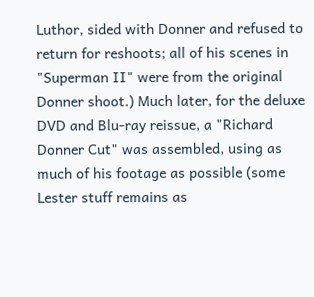Luthor, sided with Donner and refused to return for reshoots; all of his scenes in "Superman II" were from the original Donner shoot.) Much later, for the deluxe DVD and Blu-ray reissue, a "Richard Donner Cut" was assembled, using as much of his footage as possible (some Lester stuff remains as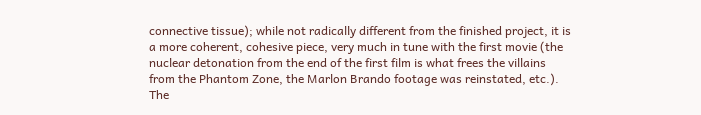connective tissue); while not radically different from the finished project, it is a more coherent, cohesive piece, very much in tune with the first movie (the nuclear detonation from the end of the first film is what frees the villains from the Phantom Zone, the Marlon Brando footage was reinstated, etc.). The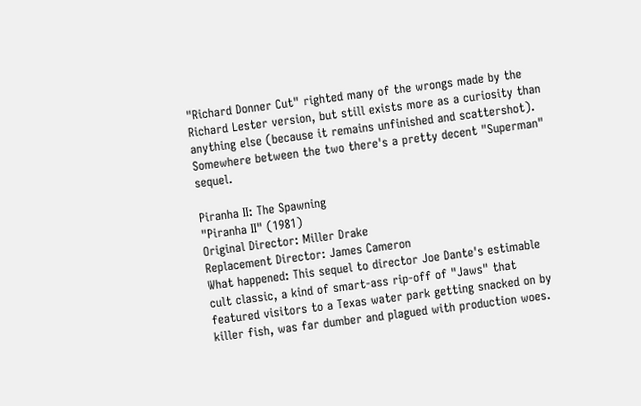"Richard Donner Cut" righted many of the wrongs made by the Richard Lester version, but still exists more as a curiosity than anything else (because it remains unfinished and scattershot). Somewhere between the two there's a pretty decent "Superman" sequel.

Piranha II: The Spawning
"Piranha II" (1981)
Original Director: Miller Drake
Replacement Director: James Cameron
What happened: This sequel to director Joe Dante's estimable cult classic, a kind of smart-ass rip-off of "Jaws" that featured visitors to a Texas water park getting snacked on by killer fish, was far dumber and plagued with production woes.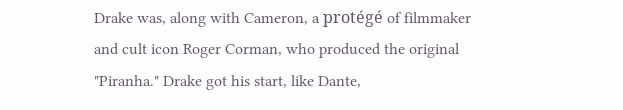Drake was, along with Cameron, a protégé of filmmaker and cult icon Roger Corman, who produced the original "Piranha." Drake got his start, like Dante,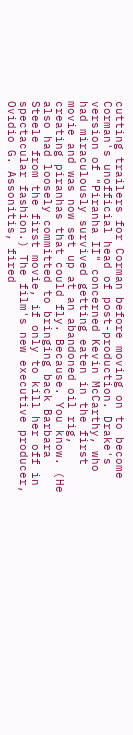cutting trailers for Corman before moving on to become Corman's unofficial head of post-production. Drake's version of "Piranha II" concerned Kevin McCarthy, who had miraculously survived getting eaten in the first movie and was now set up at an abandoned oil rig, creating piranhas that could fly. Because. You know. (He also had loosely committed to bringing back Barbara Steele from the first movie, if only to kill her off in spectacular fashion.) The film's new executive producer, Ovidio G. Assonitis, fired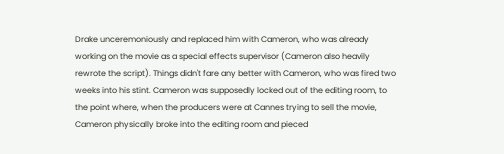Drake unceremoniously and replaced him with Cameron, who was already working on the movie as a special effects supervisor (Cameron also heavily rewrote the script). Things didn't fare any better with Cameron, who was fired two weeks into his stint. Cameron was supposedly locked out of the editing room, to the point where, when the producers were at Cannes trying to sell the movie, Cameron physically broke into the editing room and pieced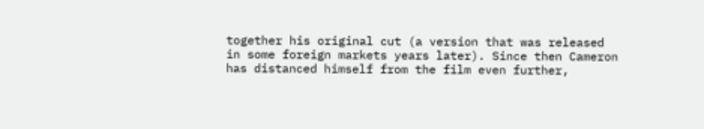together his original cut (a version that was released in some foreign markets years later). Since then Cameron has distanced himself from the film even further,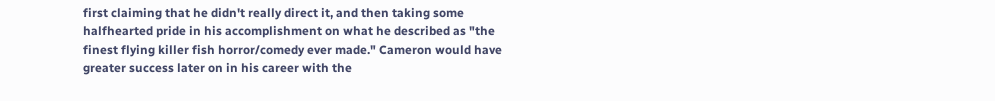first claiming that he didn't really direct it, and then taking some halfhearted pride in his accomplishment on what he described as "the finest flying killer fish horror/comedy ever made." Cameron would have greater success later on in his career with the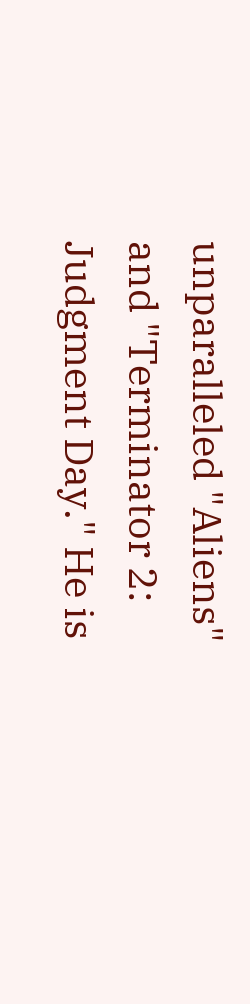unparalleled "Aliens" and "Terminator 2: Judgment Day." He is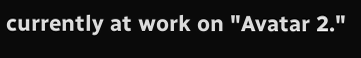currently at work on "Avatar 2."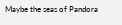Maybe the seas of Pandora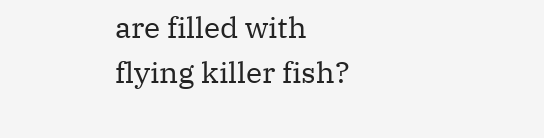are filled with flying killer fish?